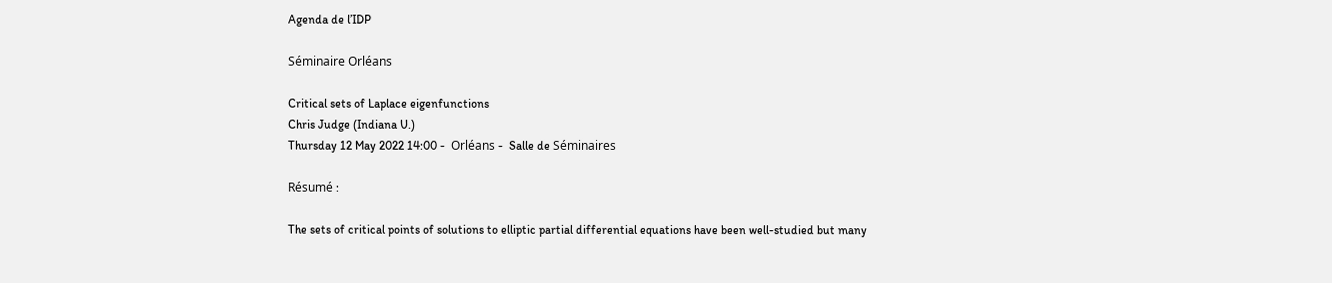Agenda de l’IDP

Séminaire Orléans

Critical sets of Laplace eigenfunctions
Chris Judge (Indiana U.)
Thursday 12 May 2022 14:00 -  Orléans -  Salle de Séminaires

Résumé :

The sets of critical points of solutions to elliptic partial differential equations have been well-studied but many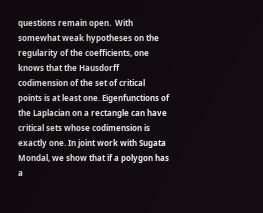questions remain open.  With somewhat weak hypotheses on the regularity of the coefficients, one knows that the Hausdorff codimension of the set of critical points is at least one. Eigenfunctions of the Laplacian on a rectangle can have critical sets whose codimension is exactly one. In joint work with Sugata Mondal, we show that if a polygon has a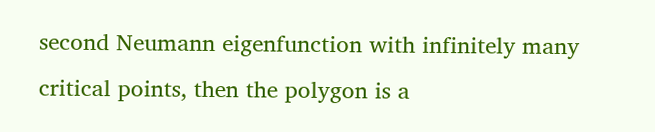second Neumann eigenfunction with infinitely many critical points, then the polygon is a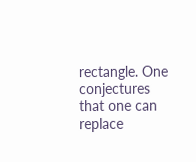rectangle. One conjectures that one can replace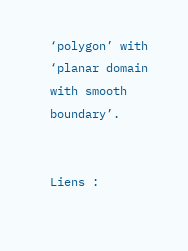‘polygon’ with ‘planar domain with smooth boundary’.


Liens :